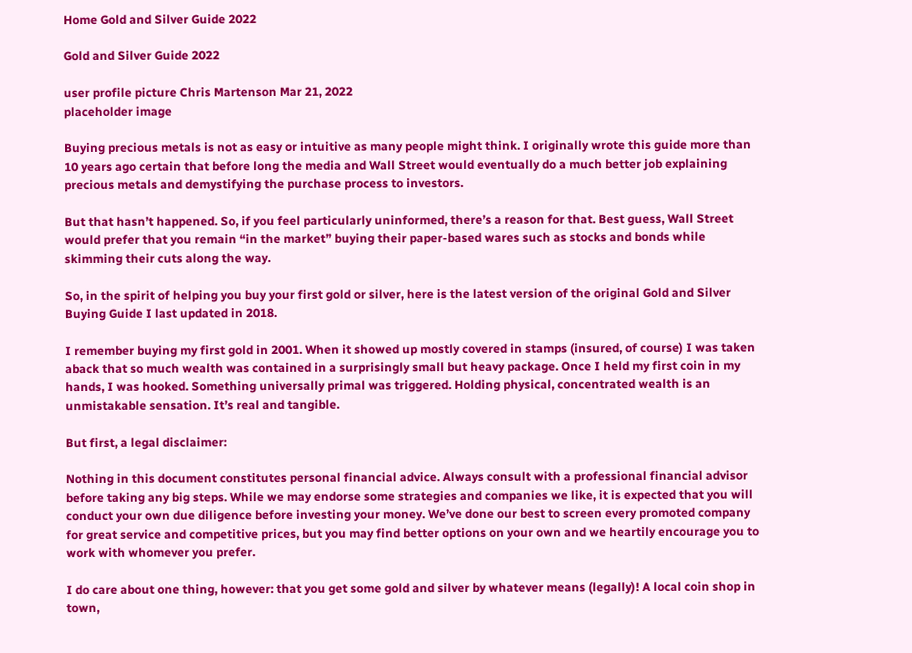Home Gold and Silver Guide 2022

Gold and Silver Guide 2022

user profile picture Chris Martenson Mar 21, 2022
placeholder image

Buying precious metals is not as easy or intuitive as many people might think. I originally wrote this guide more than 10 years ago certain that before long the media and Wall Street would eventually do a much better job explaining precious metals and demystifying the purchase process to investors.

But that hasn’t happened. So, if you feel particularly uninformed, there’s a reason for that. Best guess, Wall Street would prefer that you remain “in the market” buying their paper-based wares such as stocks and bonds while skimming their cuts along the way.

So, in the spirit of helping you buy your first gold or silver, here is the latest version of the original Gold and Silver Buying Guide I last updated in 2018.

I remember buying my first gold in 2001. When it showed up mostly covered in stamps (insured, of course) I was taken aback that so much wealth was contained in a surprisingly small but heavy package. Once I held my first coin in my hands, I was hooked. Something universally primal was triggered. Holding physical, concentrated wealth is an unmistakable sensation. It’s real and tangible.

But first, a legal disclaimer:

Nothing in this document constitutes personal financial advice. Always consult with a professional financial advisor before taking any big steps. While we may endorse some strategies and companies we like, it is expected that you will conduct your own due diligence before investing your money. We’ve done our best to screen every promoted company for great service and competitive prices, but you may find better options on your own and we heartily encourage you to work with whomever you prefer.

I do care about one thing, however: that you get some gold and silver by whatever means (legally)! A local coin shop in town,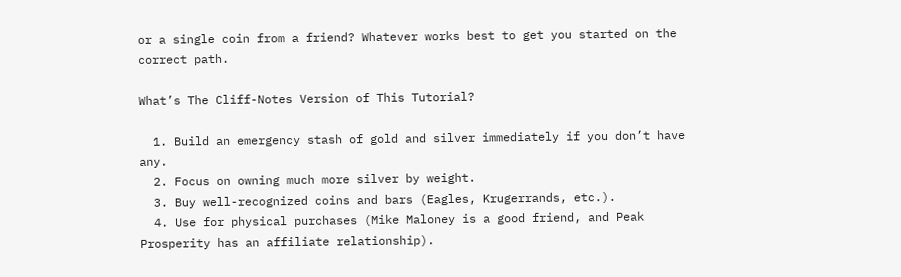or a single coin from a friend? Whatever works best to get you started on the correct path.

What’s The Cliff-Notes Version of This Tutorial?

  1. Build an emergency stash of gold and silver immediately if you don’t have any.
  2. Focus on owning much more silver by weight.
  3. Buy well-recognized coins and bars (Eagles, Krugerrands, etc.).
  4. Use for physical purchases (Mike Maloney is a good friend, and Peak Prosperity has an affiliate relationship).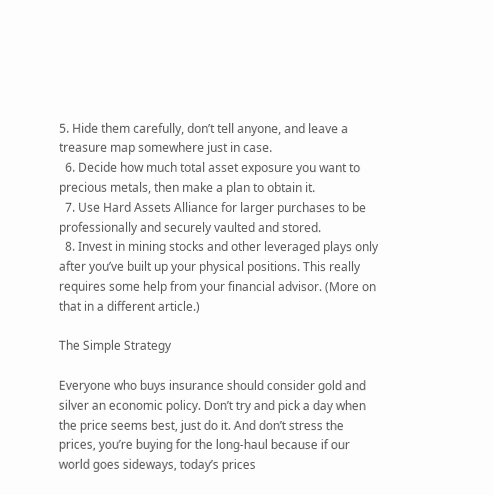5. Hide them carefully, don’t tell anyone, and leave a treasure map somewhere just in case.
  6. Decide how much total asset exposure you want to precious metals, then make a plan to obtain it.
  7. Use Hard Assets Alliance for larger purchases to be professionally and securely vaulted and stored.
  8. Invest in mining stocks and other leveraged plays only after you’ve built up your physical positions. This really requires some help from your financial advisor. (More on that in a different article.)

The Simple Strategy

Everyone who buys insurance should consider gold and silver an economic policy. Don’t try and pick a day when the price seems best, just do it. And don’t stress the prices, you’re buying for the long-haul because if our world goes sideways, today’s prices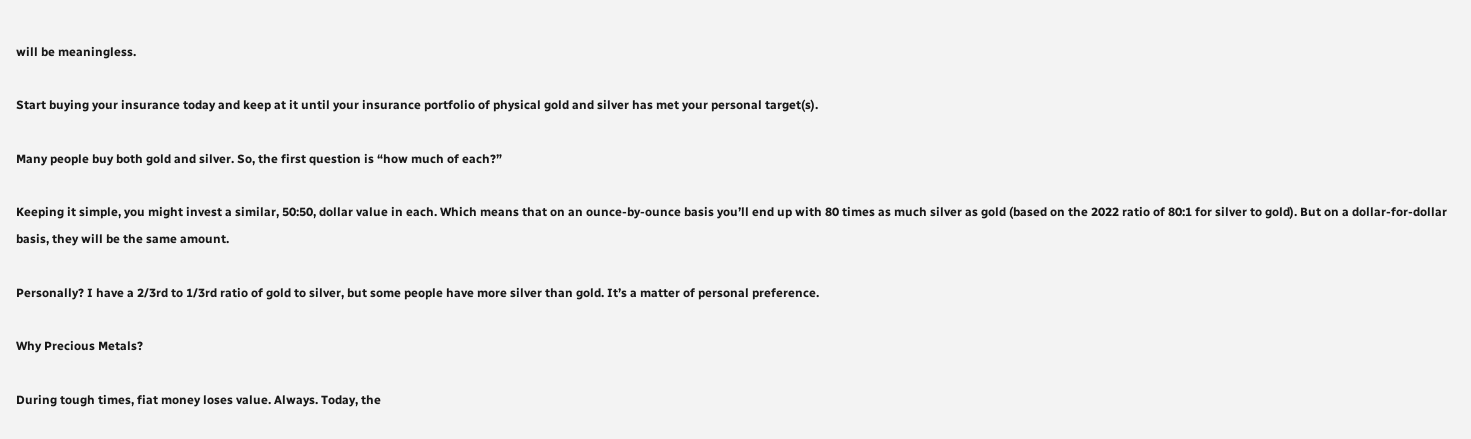will be meaningless.

Start buying your insurance today and keep at it until your insurance portfolio of physical gold and silver has met your personal target(s).

Many people buy both gold and silver. So, the first question is “how much of each?”

Keeping it simple, you might invest a similar, 50:50, dollar value in each. Which means that on an ounce-by-ounce basis you’ll end up with 80 times as much silver as gold (based on the 2022 ratio of 80:1 for silver to gold). But on a dollar-for-dollar basis, they will be the same amount.

Personally? I have a 2/3rd to 1/3rd ratio of gold to silver, but some people have more silver than gold. It’s a matter of personal preference.

Why Precious Metals?

During tough times, fiat money loses value. Always. Today, the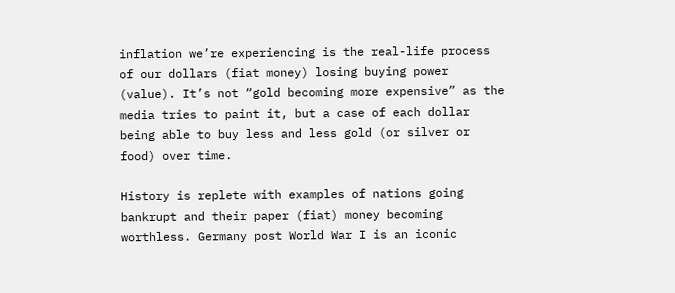inflation we’re experiencing is the real-life process of our dollars (fiat money) losing buying power (value). It’s not “gold becoming more expensive” as the media tries to paint it, but a case of each dollar being able to buy less and less gold (or silver or food) over time.

History is replete with examples of nations going bankrupt and their paper (fiat) money becoming worthless. Germany post World War I is an iconic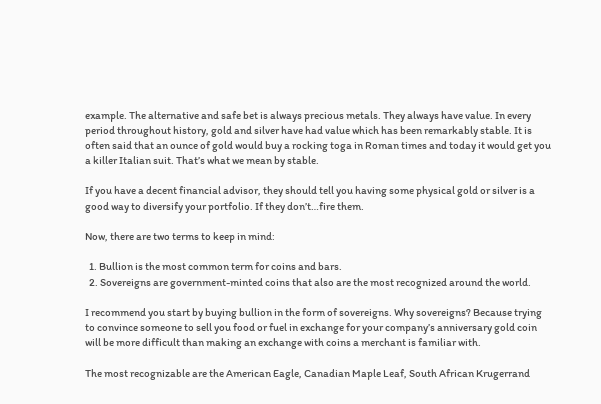example. The alternative and safe bet is always precious metals. They always have value. In every period throughout history, gold and silver have had value which has been remarkably stable. It is often said that an ounce of gold would buy a rocking toga in Roman times and today it would get you a killer Italian suit. That’s what we mean by stable.

If you have a decent financial advisor, they should tell you having some physical gold or silver is a good way to diversify your portfolio. If they don’t…fire them.

Now, there are two terms to keep in mind:

  1. Bullion is the most common term for coins and bars.
  2. Sovereigns are government-minted coins that also are the most recognized around the world.

I recommend you start by buying bullion in the form of sovereigns. Why sovereigns? Because trying to convince someone to sell you food or fuel in exchange for your company’s anniversary gold coin will be more difficult than making an exchange with coins a merchant is familiar with.

The most recognizable are the American Eagle, Canadian Maple Leaf, South African Krugerrand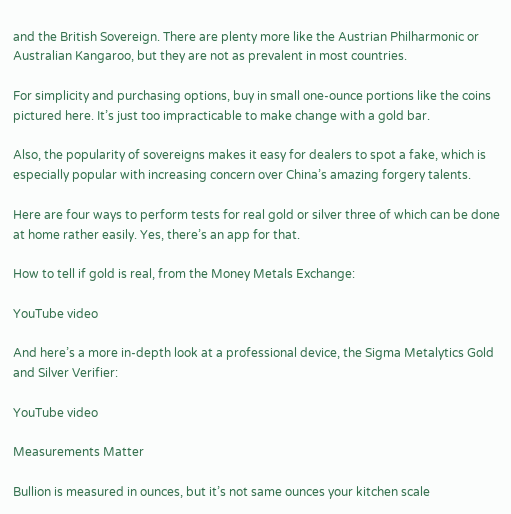and the British Sovereign. There are plenty more like the Austrian Philharmonic or Australian Kangaroo, but they are not as prevalent in most countries.

For simplicity and purchasing options, buy in small one-ounce portions like the coins pictured here. It’s just too impracticable to make change with a gold bar.

Also, the popularity of sovereigns makes it easy for dealers to spot a fake, which is especially popular with increasing concern over China’s amazing forgery talents.

Here are four ways to perform tests for real gold or silver three of which can be done at home rather easily. Yes, there’s an app for that.

How to tell if gold is real, from the Money Metals Exchange:

YouTube video

And here’s a more in-depth look at a professional device, the Sigma Metalytics Gold and Silver Verifier:

YouTube video

Measurements Matter

Bullion is measured in ounces, but it’s not same ounces your kitchen scale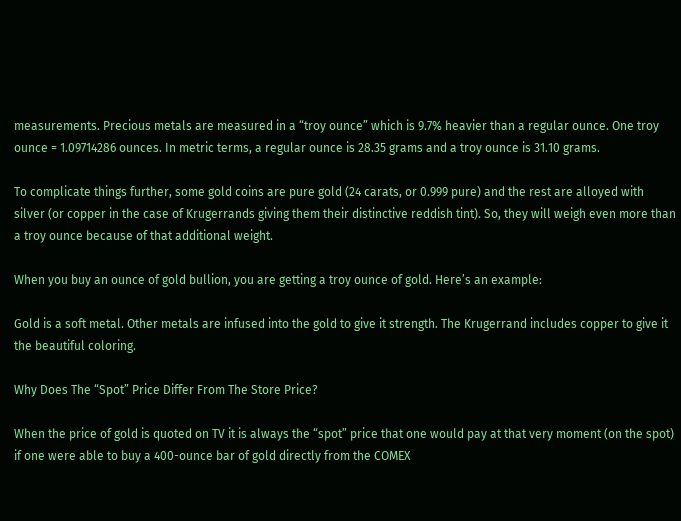measurements. Precious metals are measured in a “troy ounce” which is 9.7% heavier than a regular ounce. One troy ounce = 1.09714286 ounces. In metric terms, a regular ounce is 28.35 grams and a troy ounce is 31.10 grams.

To complicate things further, some gold coins are pure gold (24 carats, or 0.999 pure) and the rest are alloyed with silver (or copper in the case of Krugerrands giving them their distinctive reddish tint). So, they will weigh even more than a troy ounce because of that additional weight.

When you buy an ounce of gold bullion, you are getting a troy ounce of gold. Here’s an example:

Gold is a soft metal. Other metals are infused into the gold to give it strength. The Krugerrand includes copper to give it the beautiful coloring.

Why Does The “Spot” Price Differ From The Store Price?

When the price of gold is quoted on TV it is always the “spot” price that one would pay at that very moment (on the spot) if one were able to buy a 400-ounce bar of gold directly from the COMEX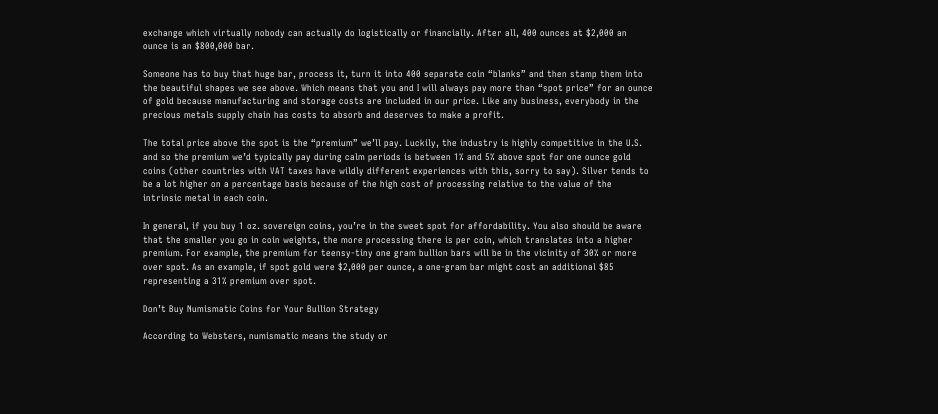exchange which virtually nobody can actually do logistically or financially. After all, 400 ounces at $2,000 an ounce is an $800,000 bar.

Someone has to buy that huge bar, process it, turn it into 400 separate coin “blanks” and then stamp them into the beautiful shapes we see above. Which means that you and I will always pay more than “spot price” for an ounce of gold because manufacturing and storage costs are included in our price. Like any business, everybody in the precious metals supply chain has costs to absorb and deserves to make a profit.

The total price above the spot is the “premium” we’ll pay. Luckily, the industry is highly competitive in the U.S. and so the premium we’d typically pay during calm periods is between 1% and 5% above spot for one ounce gold coins (other countries with VAT taxes have wildly different experiences with this, sorry to say). Silver tends to be a lot higher on a percentage basis because of the high cost of processing relative to the value of the intrinsic metal in each coin.

In general, if you buy 1 oz. sovereign coins, you’re in the sweet spot for affordability. You also should be aware that the smaller you go in coin weights, the more processing there is per coin, which translates into a higher premium. For example, the premium for teensy-tiny one gram bullion bars will be in the vicinity of 30% or more over spot. As an example, if spot gold were $2,000 per ounce, a one-gram bar might cost an additional $85 representing a 31% premium over spot.

Don’t Buy Numismatic Coins for Your Bullion Strategy

According to Websters, numismatic means the study or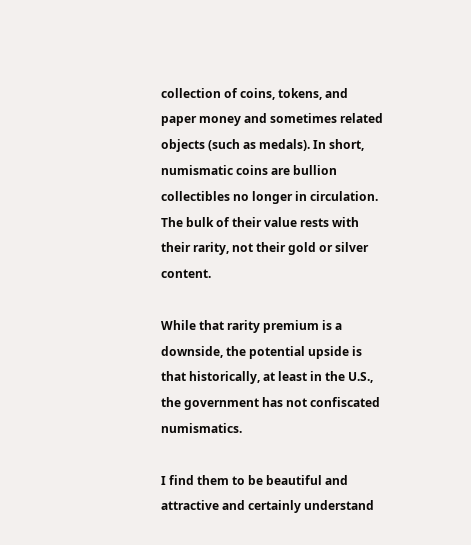collection of coins, tokens, and paper money and sometimes related objects (such as medals). In short, numismatic coins are bullion collectibles no longer in circulation. The bulk of their value rests with their rarity, not their gold or silver content.

While that rarity premium is a downside, the potential upside is that historically, at least in the U.S., the government has not confiscated numismatics.

I find them to be beautiful and attractive and certainly understand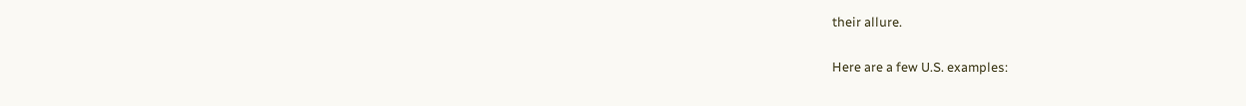their allure.

Here are a few U.S. examples: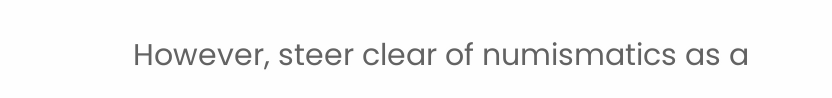However, steer clear of numismatics as a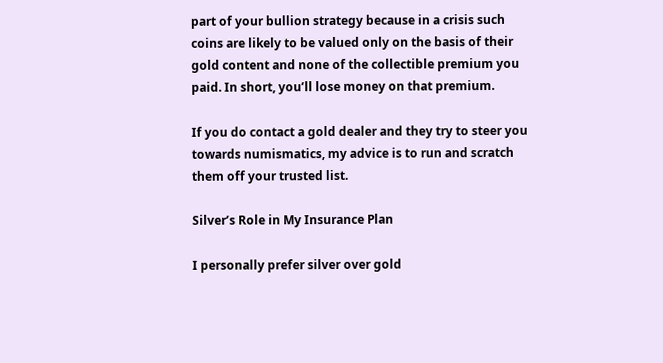part of your bullion strategy because in a crisis such coins are likely to be valued only on the basis of their gold content and none of the collectible premium you paid. In short, you’ll lose money on that premium.

If you do contact a gold dealer and they try to steer you towards numismatics, my advice is to run and scratch them off your trusted list.

Silver’s Role in My Insurance Plan

I personally prefer silver over gold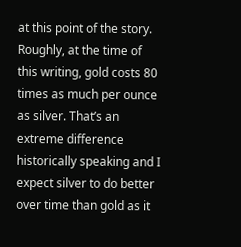at this point of the story. Roughly, at the time of this writing, gold costs 80 times as much per ounce as silver. That’s an extreme difference historically speaking and I expect silver to do better over time than gold as it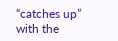“catches up” with the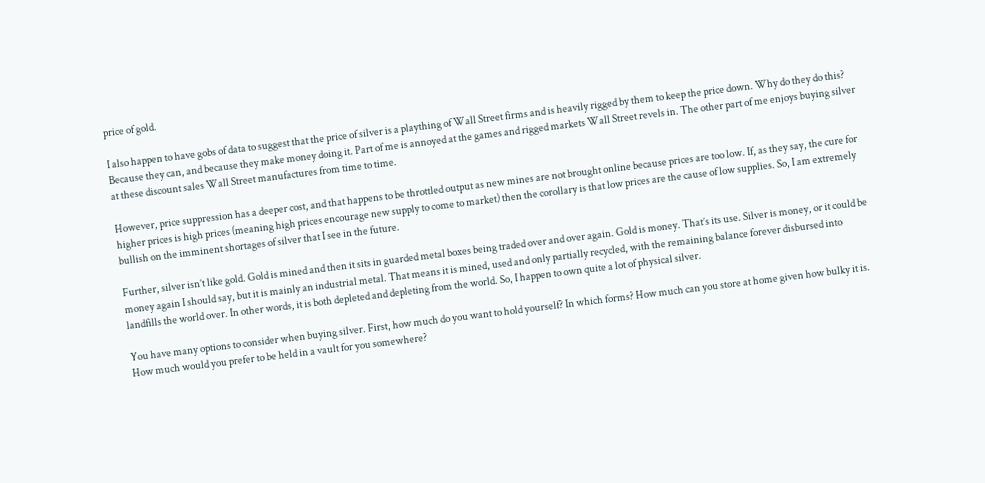price of gold.

I also happen to have gobs of data to suggest that the price of silver is a plaything of Wall Street firms and is heavily rigged by them to keep the price down. Why do they do this? Because they can, and because they make money doing it. Part of me is annoyed at the games and rigged markets Wall Street revels in. The other part of me enjoys buying silver at these discount sales Wall Street manufactures from time to time.

However, price suppression has a deeper cost, and that happens to be throttled output as new mines are not brought online because prices are too low. If, as they say, the cure for higher prices is high prices (meaning high prices encourage new supply to come to market) then the corollary is that low prices are the cause of low supplies. So, I am extremely bullish on the imminent shortages of silver that I see in the future.

Further, silver isn’t like gold. Gold is mined and then it sits in guarded metal boxes being traded over and over again. Gold is money. That’s its use. Silver is money, or it could be money again I should say, but it is mainly an industrial metal. That means it is mined, used and only partially recycled, with the remaining balance forever disbursed into landfills the world over. In other words, it is both depleted and depleting from the world. So, I happen to own quite a lot of physical silver.

You have many options to consider when buying silver. First, how much do you want to hold yourself? In which forms? How much can you store at home given how bulky it is. How much would you prefer to be held in a vault for you somewhere?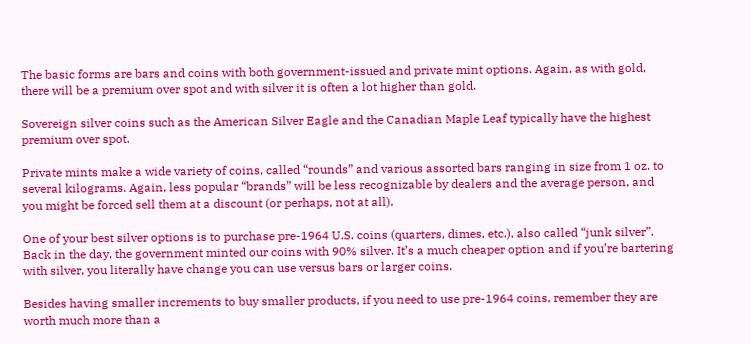The basic forms are bars and coins with both government-issued and private mint options. Again, as with gold, there will be a premium over spot and with silver it is often a lot higher than gold.

Sovereign silver coins such as the American Silver Eagle and the Canadian Maple Leaf typically have the highest premium over spot.

Private mints make a wide variety of coins, called “rounds” and various assorted bars ranging in size from 1 oz. to several kilograms. Again, less popular “brands” will be less recognizable by dealers and the average person, and you might be forced sell them at a discount (or perhaps, not at all).

One of your best silver options is to purchase pre-1964 U.S. coins (quarters, dimes, etc.), also called “junk silver”. Back in the day, the government minted our coins with 90% silver. It’s a much cheaper option and if you’re bartering with silver, you literally have change you can use versus bars or larger coins.

Besides having smaller increments to buy smaller products, if you need to use pre-1964 coins, remember they are worth much more than a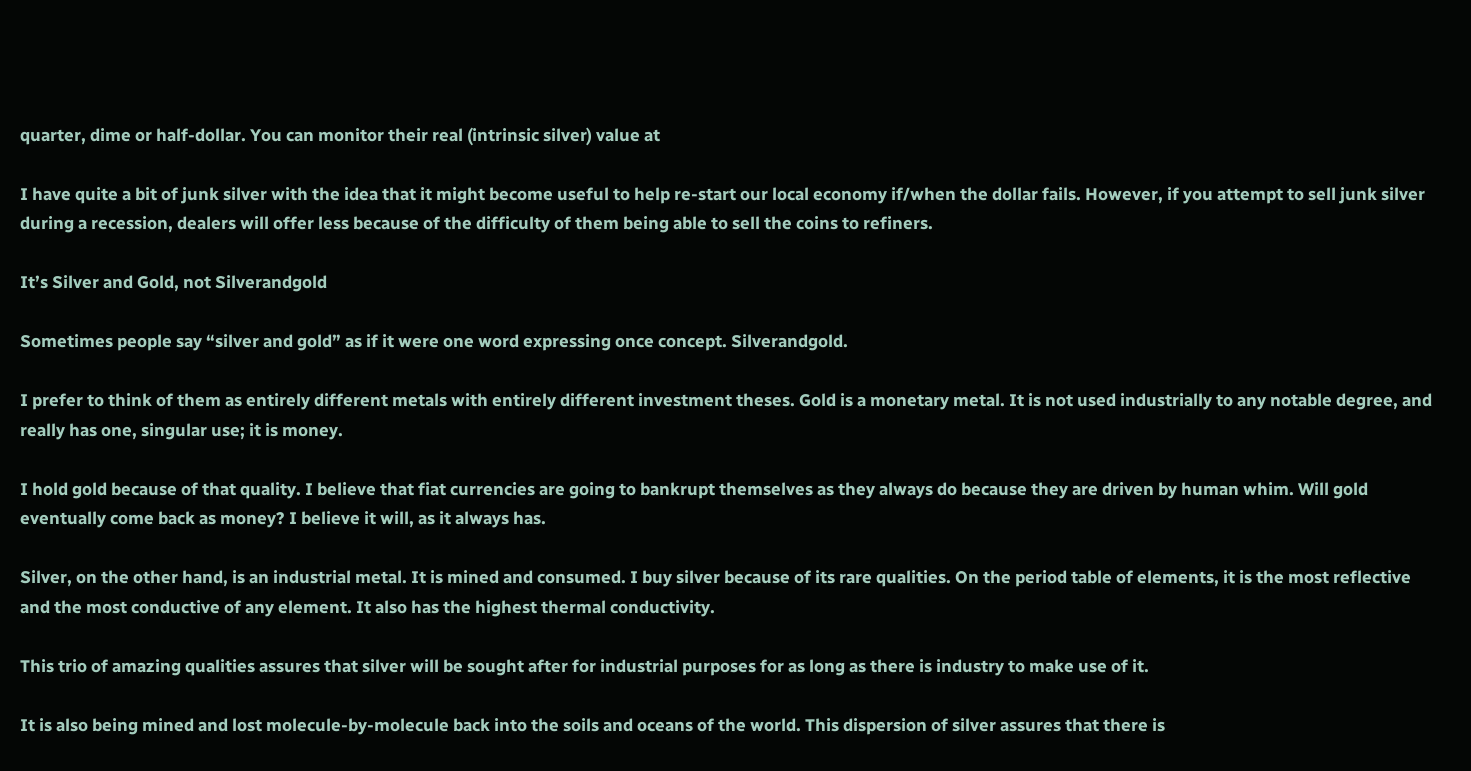quarter, dime or half-dollar. You can monitor their real (intrinsic silver) value at

I have quite a bit of junk silver with the idea that it might become useful to help re-start our local economy if/when the dollar fails. However, if you attempt to sell junk silver during a recession, dealers will offer less because of the difficulty of them being able to sell the coins to refiners.

It’s Silver and Gold, not Silverandgold

Sometimes people say “silver and gold” as if it were one word expressing once concept. Silverandgold.

I prefer to think of them as entirely different metals with entirely different investment theses. Gold is a monetary metal. It is not used industrially to any notable degree, and really has one, singular use; it is money.

I hold gold because of that quality. I believe that fiat currencies are going to bankrupt themselves as they always do because they are driven by human whim. Will gold eventually come back as money? I believe it will, as it always has.

Silver, on the other hand, is an industrial metal. It is mined and consumed. I buy silver because of its rare qualities. On the period table of elements, it is the most reflective and the most conductive of any element. It also has the highest thermal conductivity.

This trio of amazing qualities assures that silver will be sought after for industrial purposes for as long as there is industry to make use of it.

It is also being mined and lost molecule-by-molecule back into the soils and oceans of the world. This dispersion of silver assures that there is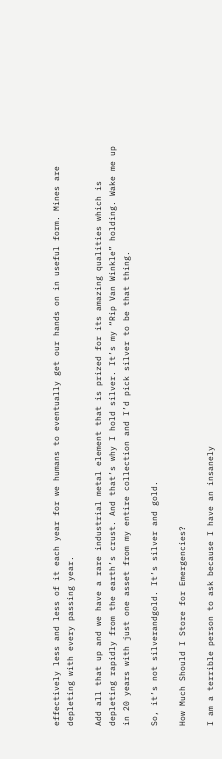effectively less and less of it each year for we humans to eventually get our hands on in useful form. Mines are depleting with every passing year.

Add all that up and we have a rare industrial metal element that is prized for its amazing qualities which is depleting rapidly from the earth’s crust. And that’s why I hold silver. It’s my “Rip Van Winkle” holding. Wake me up in 20 years with just one asset from my entire collection and I’d pick silver to be that thing.

So, it’s not silverandgold. It’s silver and gold.

How Much Should I Store for Emergencies?

I am a terrible person to ask because I have an insanely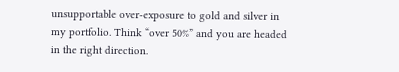unsupportable over-exposure to gold and silver in my portfolio. Think “over 50%” and you are headed in the right direction.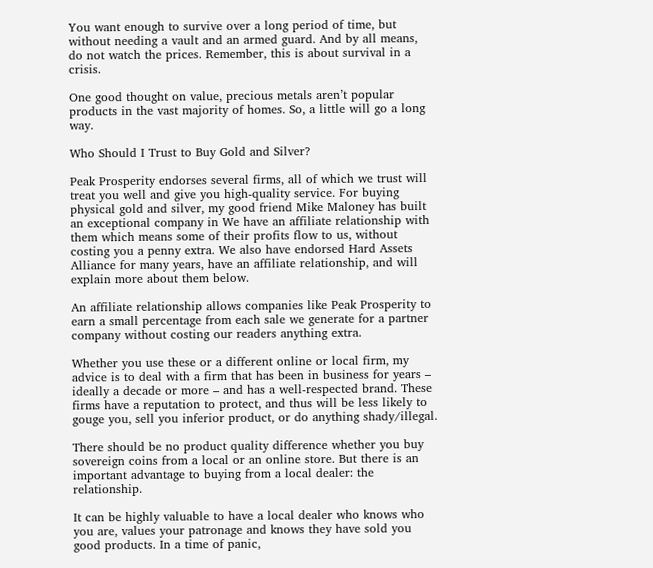You want enough to survive over a long period of time, but without needing a vault and an armed guard. And by all means, do not watch the prices. Remember, this is about survival in a crisis.

One good thought on value, precious metals aren’t popular products in the vast majority of homes. So, a little will go a long way.

Who Should I Trust to Buy Gold and Silver?

Peak Prosperity endorses several firms, all of which we trust will treat you well and give you high-quality service. For buying physical gold and silver, my good friend Mike Maloney has built an exceptional company in We have an affiliate relationship with them which means some of their profits flow to us, without costing you a penny extra. We also have endorsed Hard Assets Alliance for many years, have an affiliate relationship, and will explain more about them below.

An affiliate relationship allows companies like Peak Prosperity to earn a small percentage from each sale we generate for a partner company without costing our readers anything extra.

Whether you use these or a different online or local firm, my advice is to deal with a firm that has been in business for years – ideally a decade or more – and has a well-respected brand. These firms have a reputation to protect, and thus will be less likely to gouge you, sell you inferior product, or do anything shady/illegal.

There should be no product quality difference whether you buy sovereign coins from a local or an online store. But there is an important advantage to buying from a local dealer: the relationship.

It can be highly valuable to have a local dealer who knows who you are, values your patronage and knows they have sold you good products. In a time of panic,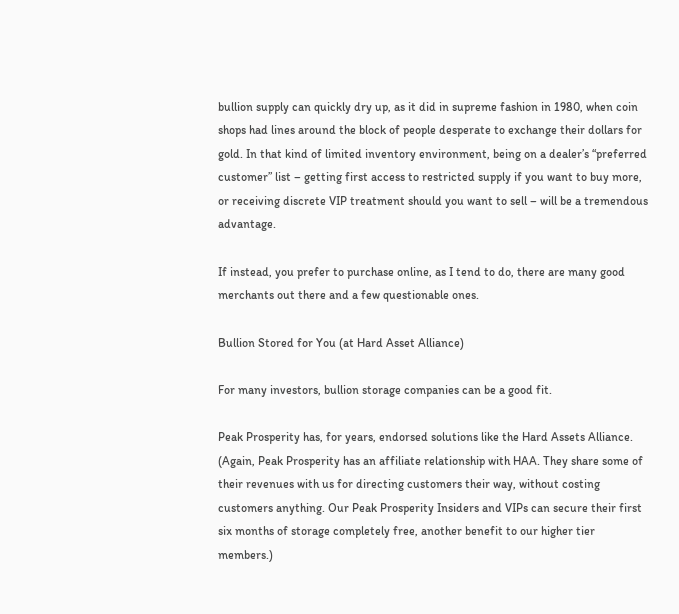bullion supply can quickly dry up, as it did in supreme fashion in 1980, when coin shops had lines around the block of people desperate to exchange their dollars for gold. In that kind of limited inventory environment, being on a dealer’s “preferred customer” list – getting first access to restricted supply if you want to buy more, or receiving discrete VIP treatment should you want to sell – will be a tremendous advantage.

If instead, you prefer to purchase online, as I tend to do, there are many good merchants out there and a few questionable ones.

Bullion Stored for You (at Hard Asset Alliance)

For many investors, bullion storage companies can be a good fit.

Peak Prosperity has, for years, endorsed solutions like the Hard Assets Alliance. (Again, Peak Prosperity has an affiliate relationship with HAA. They share some of their revenues with us for directing customers their way, without costing customers anything. Our Peak Prosperity Insiders and VIPs can secure their first six months of storage completely free, another benefit to our higher tier members.)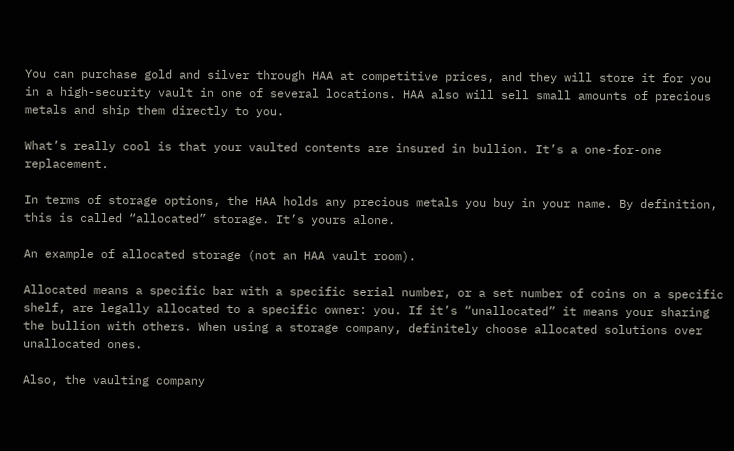You can purchase gold and silver through HAA at competitive prices, and they will store it for you in a high-security vault in one of several locations. HAA also will sell small amounts of precious metals and ship them directly to you.

What’s really cool is that your vaulted contents are insured in bullion. It’s a one-for-one replacement.

In terms of storage options, the HAA holds any precious metals you buy in your name. By definition, this is called “allocated” storage. It’s yours alone.

An example of allocated storage (not an HAA vault room).

Allocated means a specific bar with a specific serial number, or a set number of coins on a specific shelf, are legally allocated to a specific owner: you. If it’s “unallocated” it means your sharing the bullion with others. When using a storage company, definitely choose allocated solutions over unallocated ones.

Also, the vaulting company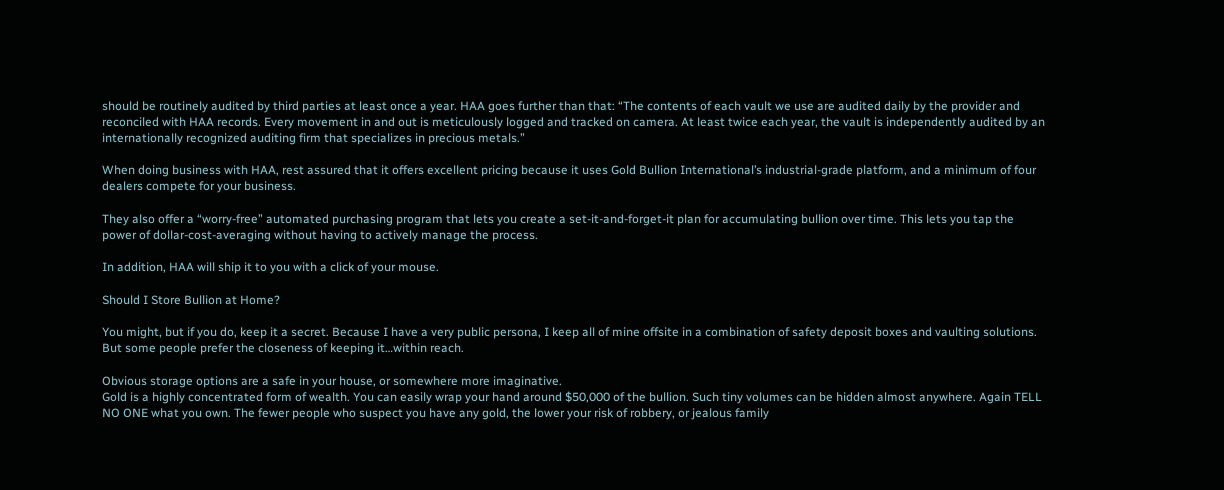should be routinely audited by third parties at least once a year. HAA goes further than that: “The contents of each vault we use are audited daily by the provider and reconciled with HAA records. Every movement in and out is meticulously logged and tracked on camera. At least twice each year, the vault is independently audited by an internationally recognized auditing firm that specializes in precious metals.”

When doing business with HAA, rest assured that it offers excellent pricing because it uses Gold Bullion International’s industrial-grade platform, and a minimum of four dealers compete for your business.

They also offer a “worry-free” automated purchasing program that lets you create a set-it-and-forget-it plan for accumulating bullion over time. This lets you tap the power of dollar-cost-averaging without having to actively manage the process.

In addition, HAA will ship it to you with a click of your mouse.

Should I Store Bullion at Home?

You might, but if you do, keep it a secret. Because I have a very public persona, I keep all of mine offsite in a combination of safety deposit boxes and vaulting solutions. But some people prefer the closeness of keeping it…within reach.

Obvious storage options are a safe in your house, or somewhere more imaginative.
Gold is a highly concentrated form of wealth. You can easily wrap your hand around $50,000 of the bullion. Such tiny volumes can be hidden almost anywhere. Again TELL NO ONE what you own. The fewer people who suspect you have any gold, the lower your risk of robbery, or jealous family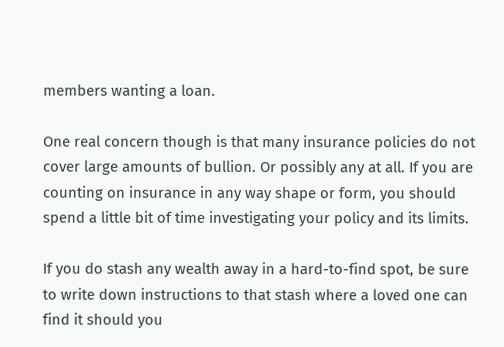members wanting a loan.

One real concern though is that many insurance policies do not cover large amounts of bullion. Or possibly any at all. If you are counting on insurance in any way shape or form, you should spend a little bit of time investigating your policy and its limits.

If you do stash any wealth away in a hard-to-find spot, be sure to write down instructions to that stash where a loved one can find it should you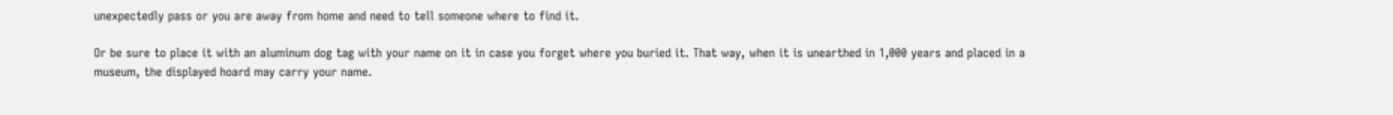unexpectedly pass or you are away from home and need to tell someone where to find it.

Or be sure to place it with an aluminum dog tag with your name on it in case you forget where you buried it. That way, when it is unearthed in 1,000 years and placed in a museum, the displayed hoard may carry your name.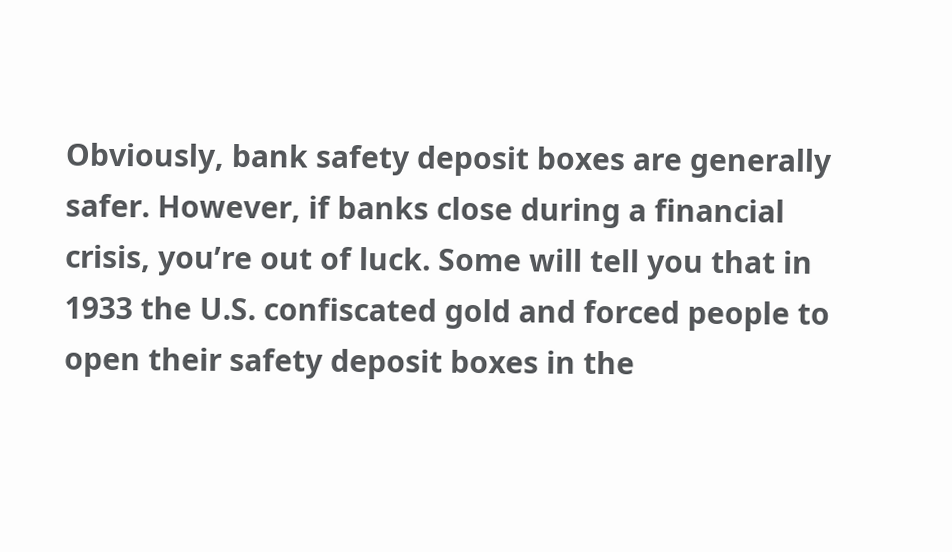Obviously, bank safety deposit boxes are generally safer. However, if banks close during a financial crisis, you’re out of luck. Some will tell you that in 1933 the U.S. confiscated gold and forced people to open their safety deposit boxes in the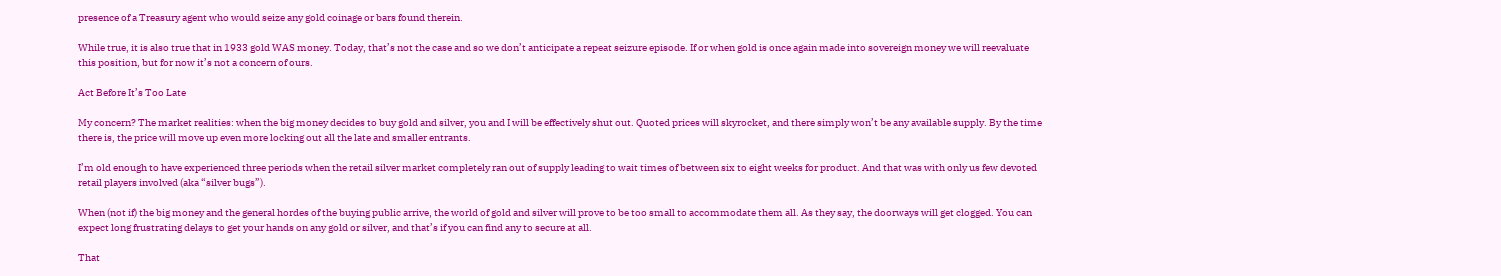presence of a Treasury agent who would seize any gold coinage or bars found therein.

While true, it is also true that in 1933 gold WAS money. Today, that’s not the case and so we don’t anticipate a repeat seizure episode. If or when gold is once again made into sovereign money we will reevaluate this position, but for now it’s not a concern of ours.

Act Before It’s Too Late

My concern? The market realities: when the big money decides to buy gold and silver, you and I will be effectively shut out. Quoted prices will skyrocket, and there simply won’t be any available supply. By the time there is, the price will move up even more locking out all the late and smaller entrants.

I’m old enough to have experienced three periods when the retail silver market completely ran out of supply leading to wait times of between six to eight weeks for product. And that was with only us few devoted retail players involved (aka “silver bugs”).

When (not if) the big money and the general hordes of the buying public arrive, the world of gold and silver will prove to be too small to accommodate them all. As they say, the doorways will get clogged. You can expect long frustrating delays to get your hands on any gold or silver, and that’s if you can find any to secure at all.

That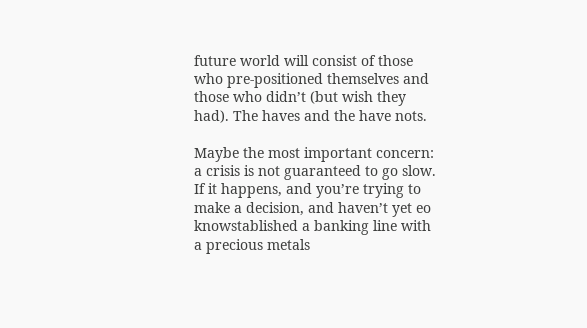future world will consist of those who pre-positioned themselves and those who didn’t (but wish they had). The haves and the have nots.

Maybe the most important concern: a crisis is not guaranteed to go slow. If it happens, and you’re trying to make a decision, and haven’t yet eo knowstablished a banking line with a precious metals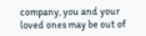company, you and your loved ones may be out of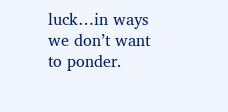luck…in ways we don’t want to ponder.